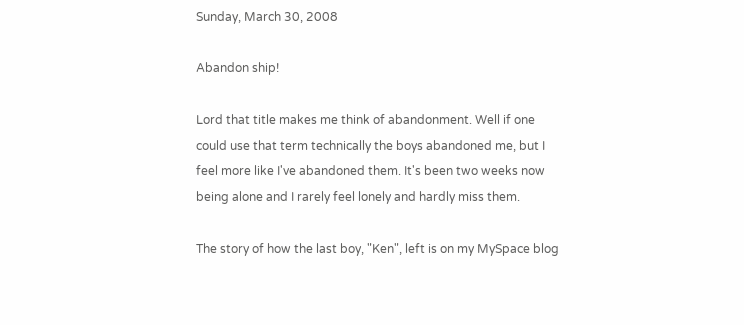Sunday, March 30, 2008

Abandon ship!

Lord that title makes me think of abandonment. Well if one could use that term technically the boys abandoned me, but I feel more like I've abandoned them. It's been two weeks now being alone and I rarely feel lonely and hardly miss them.

The story of how the last boy, "Ken", left is on my MySpace blog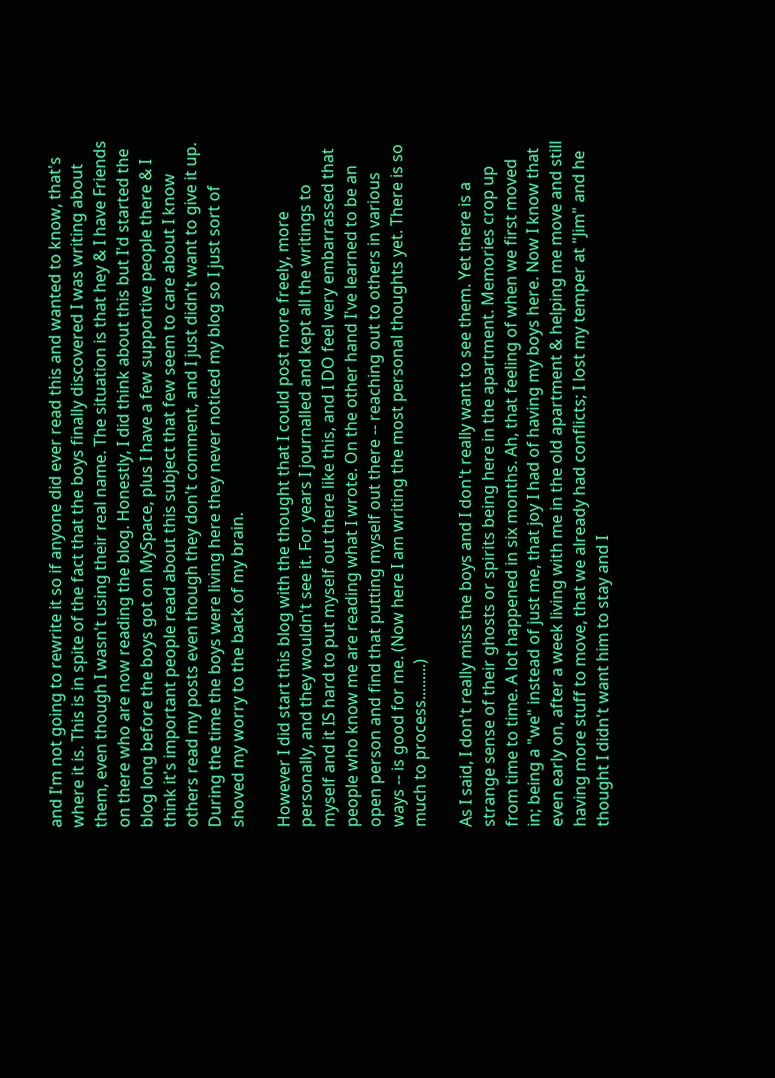and I'm not going to rewrite it so if anyone did ever read this and wanted to know, that's where it is. This is in spite of the fact that the boys finally discovered I was writing about them, even though I wasn't using their real name. The situation is that hey & I have Friends on there who are now reading the blog. Honestly, I did think about this but I'd started the blog long before the boys got on MySpace, plus I have a few supportive people there & I think it's important people read about this subject that few seem to care about I know others read my posts even though they don't comment, and I just didn't want to give it up. During the time the boys were living here they never noticed my blog so I just sort of shoved my worry to the back of my brain.

However I did start this blog with the thought that I could post more freely, more personally, and they wouldn't see it. For years I journalled and kept all the writings to myself and it IS hard to put myself out there like this, and I DO feel very embarrassed that people who know me are reading what I wrote. On the other hand I've learned to be an open person and find that putting myself out there -- reaching out to others in various ways -- is good for me. (Now here I am writing the most personal thoughts yet. There is so much to process.........)

As I said, I don't really miss the boys and I don't really want to see them. Yet there is a strange sense of their ghosts or spirits being here in the apartment. Memories crop up from time to time. A lot happened in six months. Ah, that feeling of when we first moved in; being a "we" instead of just me, that joy I had of having my boys here. Now I know that even early on, after a week living with me in the old apartment & helping me move and still having more stuff to move, that we already had conflicts; I lost my temper at "Jim" and he thought I didn't want him to stay and I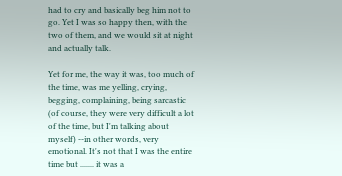had to cry and basically beg him not to go. Yet I was so happy then, with the two of them, and we would sit at night and actually talk.

Yet for me, the way it was, too much of the time, was me yelling, crying, begging, complaining, being sarcastic (of course, they were very difficult a lot of the time, but I'm talking about myself) --in other words, very emotional. It's not that I was the entire time but ....... it was a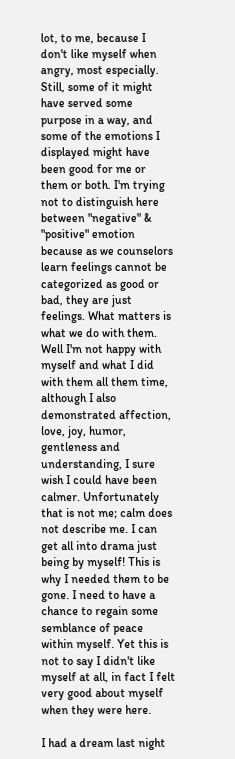lot, to me, because I don't like myself when angry, most especially. Still, some of it might have served some purpose in a way, and some of the emotions I displayed might have been good for me or them or both. I'm trying not to distinguish here between "negative" & "positive" emotion because as we counselors learn feelings cannot be categorized as good or bad, they are just feelings. What matters is what we do with them. Well I'm not happy with myself and what I did with them all them time, although I also demonstrated affection, love, joy, humor, gentleness and understanding, I sure wish I could have been calmer. Unfortunately that is not me; calm does not describe me. I can get all into drama just being by myself! This is why I needed them to be gone. I need to have a chance to regain some semblance of peace within myself. Yet this is not to say I didn't like myself at all, in fact I felt very good about myself when they were here.

I had a dream last night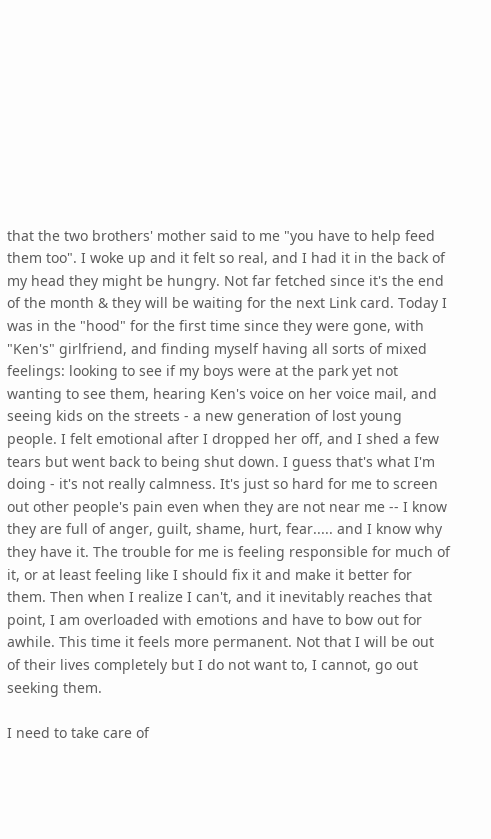that the two brothers' mother said to me "you have to help feed them too". I woke up and it felt so real, and I had it in the back of my head they might be hungry. Not far fetched since it's the end of the month & they will be waiting for the next Link card. Today I was in the "hood" for the first time since they were gone, with "Ken's" girlfriend, and finding myself having all sorts of mixed feelings: looking to see if my boys were at the park yet not wanting to see them, hearing Ken's voice on her voice mail, and seeing kids on the streets - a new generation of lost young people. I felt emotional after I dropped her off, and I shed a few tears but went back to being shut down. I guess that's what I'm doing - it's not really calmness. It's just so hard for me to screen out other people's pain even when they are not near me -- I know they are full of anger, guilt, shame, hurt, fear..... and I know why they have it. The trouble for me is feeling responsible for much of it, or at least feeling like I should fix it and make it better for them. Then when I realize I can't, and it inevitably reaches that point, I am overloaded with emotions and have to bow out for awhile. This time it feels more permanent. Not that I will be out of their lives completely but I do not want to, I cannot, go out seeking them.

I need to take care of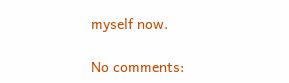myself now.

No comments: